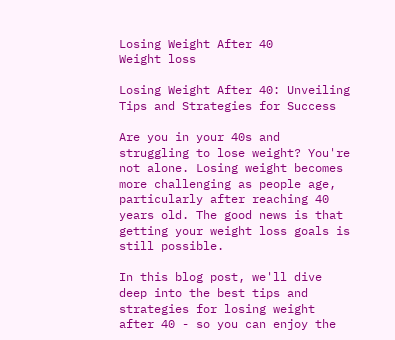Losing Weight After 40
Weight loss

Losing Weight After 40: Unveiling Tips and Strategies for Success

Are you in your 40s and struggling to lose weight? You're not alone. Losing weight becomes more challenging as people age, particularly after reaching 40 years old. The good news is that getting your weight loss goals is still possible.

In this blog post, we'll dive deep into the best tips and strategies for losing weight after 40 - so you can enjoy the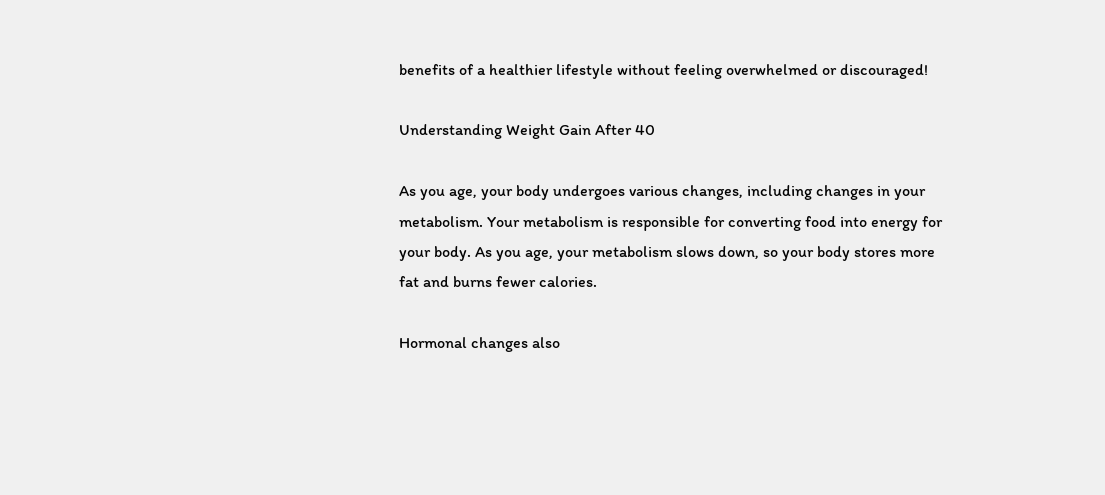benefits of a healthier lifestyle without feeling overwhelmed or discouraged!

Understanding Weight Gain After 40

As you age, your body undergoes various changes, including changes in your metabolism. Your metabolism is responsible for converting food into energy for your body. As you age, your metabolism slows down, so your body stores more fat and burns fewer calories.

Hormonal changes also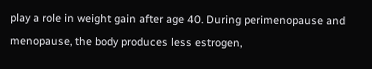play a role in weight gain after age 40. During perimenopause and menopause, the body produces less estrogen,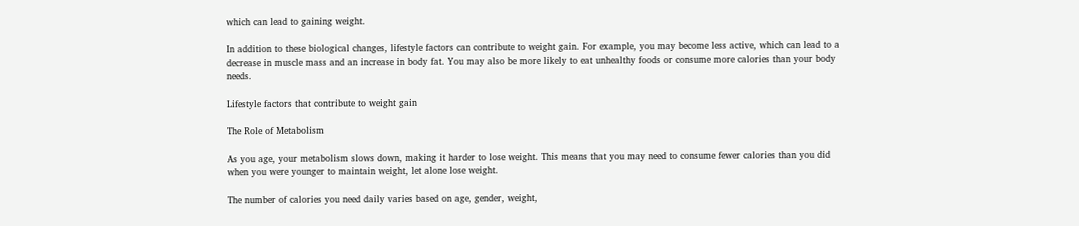which can lead to gaining weight.

In addition to these biological changes, lifestyle factors can contribute to weight gain. For example, you may become less active, which can lead to a decrease in muscle mass and an increase in body fat. You may also be more likely to eat unhealthy foods or consume more calories than your body needs.

Lifestyle factors that contribute to weight gain

The Role of Metabolism

As you age, your metabolism slows down, making it harder to lose weight. This means that you may need to consume fewer calories than you did when you were younger to maintain weight, let alone lose weight.

The number of calories you need daily varies based on age, gender, weight,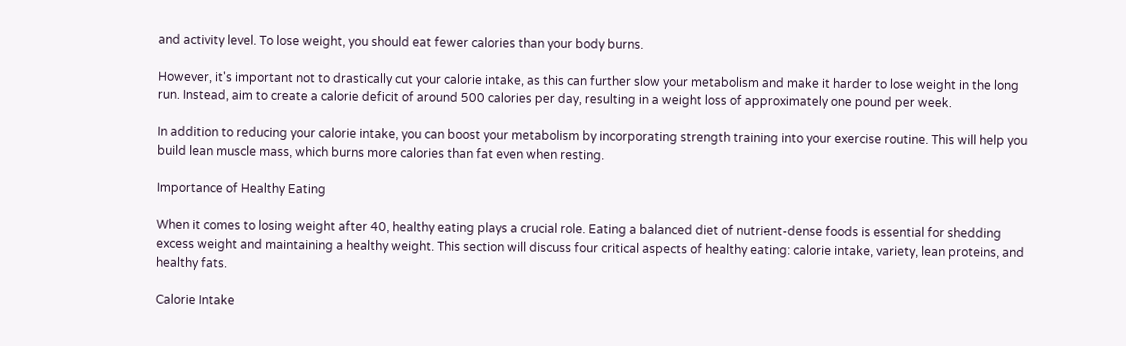and activity level. To lose weight, you should eat fewer calories than your body burns.

However, it's important not to drastically cut your calorie intake, as this can further slow your metabolism and make it harder to lose weight in the long run. Instead, aim to create a calorie deficit of around 500 calories per day, resulting in a weight loss of approximately one pound per week.

In addition to reducing your calorie intake, you can boost your metabolism by incorporating strength training into your exercise routine. This will help you build lean muscle mass, which burns more calories than fat even when resting.

Importance of Healthy Eating

When it comes to losing weight after 40, healthy eating plays a crucial role. Eating a balanced diet of nutrient-dense foods is essential for shedding excess weight and maintaining a healthy weight. This section will discuss four critical aspects of healthy eating: calorie intake, variety, lean proteins, and healthy fats.

Calorie Intake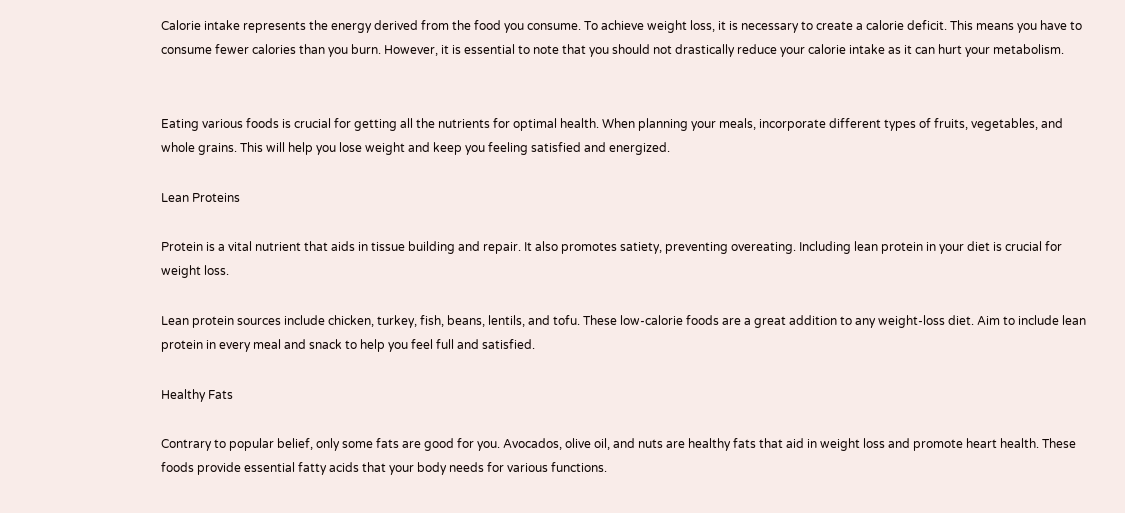Calorie intake represents the energy derived from the food you consume. To achieve weight loss, it is necessary to create a calorie deficit. This means you have to consume fewer calories than you burn. However, it is essential to note that you should not drastically reduce your calorie intake as it can hurt your metabolism.


Eating various foods is crucial for getting all the nutrients for optimal health. When planning your meals, incorporate different types of fruits, vegetables, and whole grains. This will help you lose weight and keep you feeling satisfied and energized.

Lean Proteins

Protein is a vital nutrient that aids in tissue building and repair. It also promotes satiety, preventing overeating. Including lean protein in your diet is crucial for weight loss.

Lean protein sources include chicken, turkey, fish, beans, lentils, and tofu. These low-calorie foods are a great addition to any weight-loss diet. Aim to include lean protein in every meal and snack to help you feel full and satisfied.

Healthy Fats

Contrary to popular belief, only some fats are good for you. Avocados, olive oil, and nuts are healthy fats that aid in weight loss and promote heart health. These foods provide essential fatty acids that your body needs for various functions.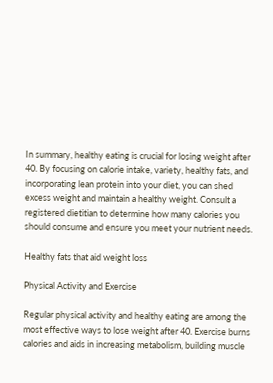In summary, healthy eating is crucial for losing weight after 40. By focusing on calorie intake, variety, healthy fats, and incorporating lean protein into your diet, you can shed excess weight and maintain a healthy weight. Consult a registered dietitian to determine how many calories you should consume and ensure you meet your nutrient needs.

Healthy fats that aid weight loss

Physical Activity and Exercise

Regular physical activity and healthy eating are among the most effective ways to lose weight after 40. Exercise burns calories and aids in increasing metabolism, building muscle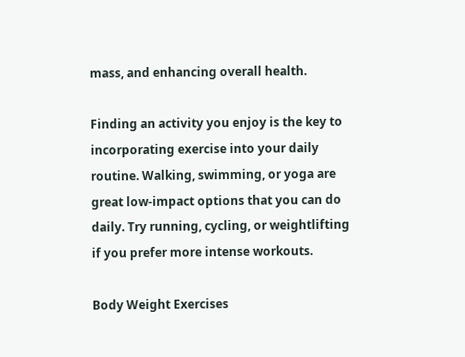mass, and enhancing overall health.

Finding an activity you enjoy is the key to incorporating exercise into your daily routine. Walking, swimming, or yoga are great low-impact options that you can do daily. Try running, cycling, or weightlifting if you prefer more intense workouts.

Body Weight Exercises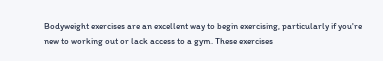Bodyweight exercises are an excellent way to begin exercising, particularly if you're new to working out or lack access to a gym. These exercises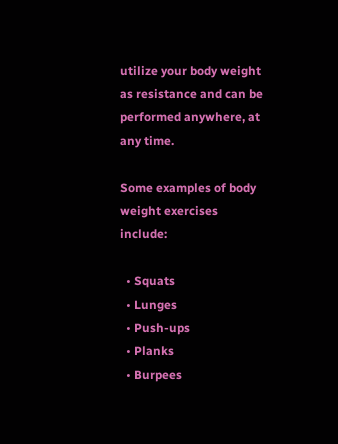utilize your body weight as resistance and can be performed anywhere, at any time.

Some examples of body weight exercises include:

  • Squats
  • Lunges
  • Push-ups
  • Planks
  • Burpees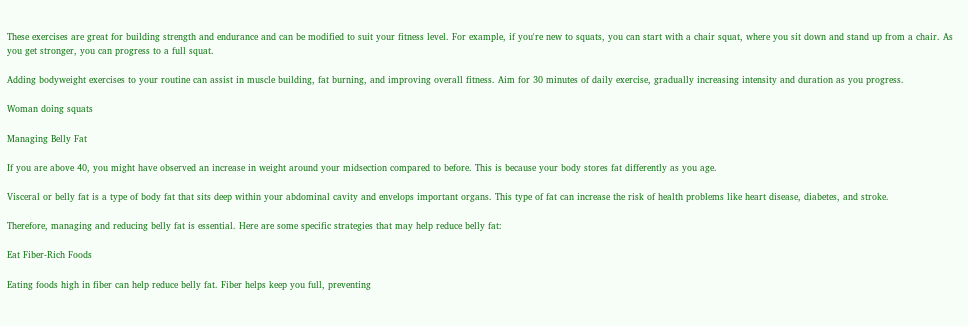These exercises are great for building strength and endurance and can be modified to suit your fitness level. For example, if you're new to squats, you can start with a chair squat, where you sit down and stand up from a chair. As you get stronger, you can progress to a full squat.

Adding bodyweight exercises to your routine can assist in muscle building, fat burning, and improving overall fitness. Aim for 30 minutes of daily exercise, gradually increasing intensity and duration as you progress.

Woman doing squats

Managing Belly Fat

If you are above 40, you might have observed an increase in weight around your midsection compared to before. This is because your body stores fat differently as you age.

Visceral or belly fat is a type of body fat that sits deep within your abdominal cavity and envelops important organs. This type of fat can increase the risk of health problems like heart disease, diabetes, and stroke.

Therefore, managing and reducing belly fat is essential. Here are some specific strategies that may help reduce belly fat:

Eat Fiber-Rich Foods

Eating foods high in fiber can help reduce belly fat. Fiber helps keep you full, preventing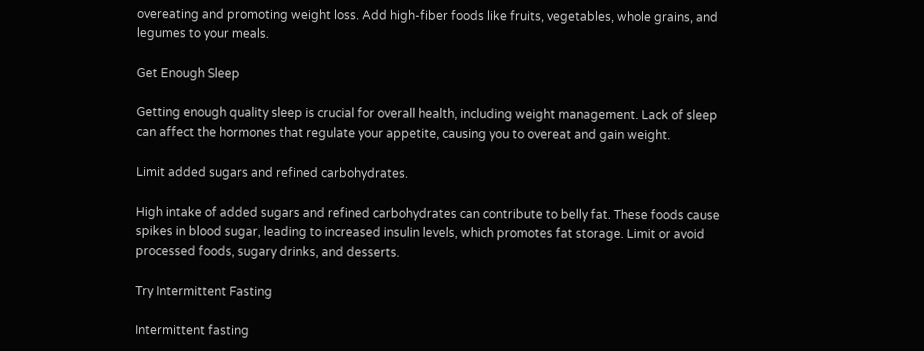overeating and promoting weight loss. Add high-fiber foods like fruits, vegetables, whole grains, and legumes to your meals.

Get Enough Sleep

Getting enough quality sleep is crucial for overall health, including weight management. Lack of sleep can affect the hormones that regulate your appetite, causing you to overeat and gain weight.

Limit added sugars and refined carbohydrates.

High intake of added sugars and refined carbohydrates can contribute to belly fat. These foods cause spikes in blood sugar, leading to increased insulin levels, which promotes fat storage. Limit or avoid processed foods, sugary drinks, and desserts.

Try Intermittent Fasting

Intermittent fasting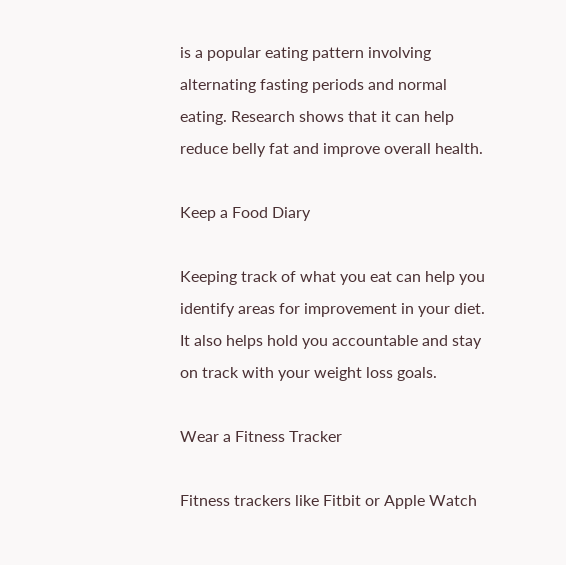is a popular eating pattern involving alternating fasting periods and normal eating. Research shows that it can help reduce belly fat and improve overall health.

Keep a Food Diary

Keeping track of what you eat can help you identify areas for improvement in your diet. It also helps hold you accountable and stay on track with your weight loss goals.

Wear a Fitness Tracker

Fitness trackers like Fitbit or Apple Watch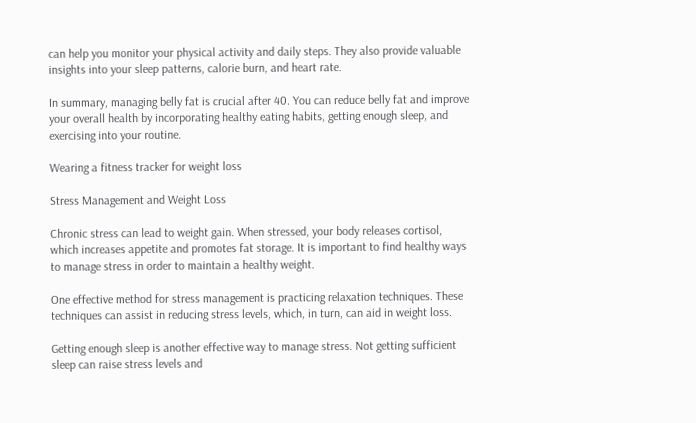can help you monitor your physical activity and daily steps. They also provide valuable insights into your sleep patterns, calorie burn, and heart rate.

In summary, managing belly fat is crucial after 40. You can reduce belly fat and improve your overall health by incorporating healthy eating habits, getting enough sleep, and exercising into your routine.

Wearing a fitness tracker for weight loss

Stress Management and Weight Loss

Chronic stress can lead to weight gain. When stressed, your body releases cortisol, which increases appetite and promotes fat storage. It is important to find healthy ways to manage stress in order to maintain a healthy weight.

One effective method for stress management is practicing relaxation techniques. These techniques can assist in reducing stress levels, which, in turn, can aid in weight loss.

Getting enough sleep is another effective way to manage stress. Not getting sufficient sleep can raise stress levels and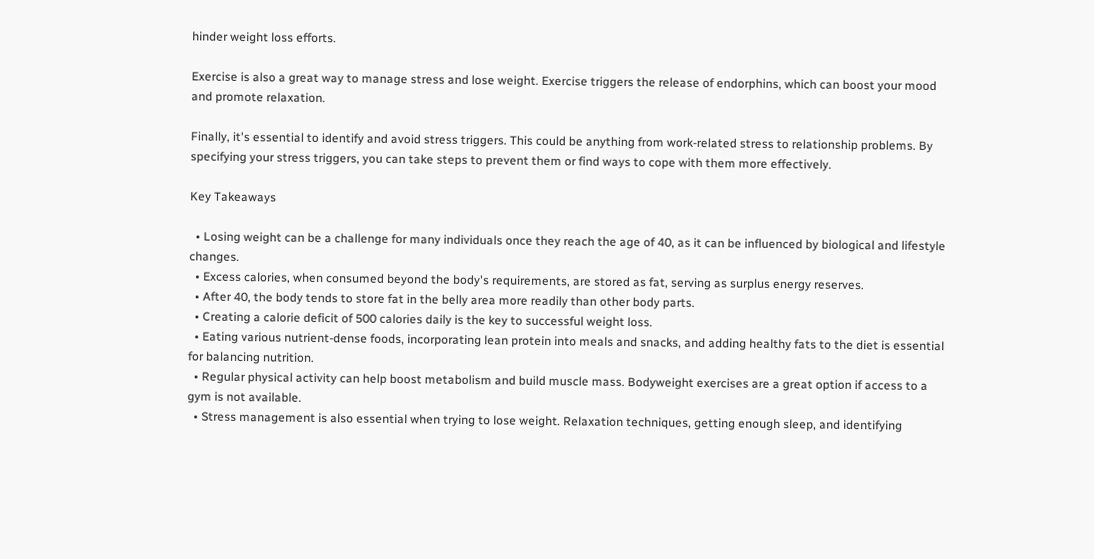hinder weight loss efforts.

Exercise is also a great way to manage stress and lose weight. Exercise triggers the release of endorphins, which can boost your mood and promote relaxation.

Finally, it's essential to identify and avoid stress triggers. This could be anything from work-related stress to relationship problems. By specifying your stress triggers, you can take steps to prevent them or find ways to cope with them more effectively.

Key Takeaways

  • Losing weight can be a challenge for many individuals once they reach the age of 40, as it can be influenced by biological and lifestyle changes.
  • Excess calories, when consumed beyond the body's requirements, are stored as fat, serving as surplus energy reserves.
  • After 40, the body tends to store fat in the belly area more readily than other body parts.
  • Creating a calorie deficit of 500 calories daily is the key to successful weight loss.
  • Eating various nutrient-dense foods, incorporating lean protein into meals and snacks, and adding healthy fats to the diet is essential for balancing nutrition.
  • Regular physical activity can help boost metabolism and build muscle mass. Bodyweight exercises are a great option if access to a gym is not available.
  • Stress management is also essential when trying to lose weight. Relaxation techniques, getting enough sleep, and identifying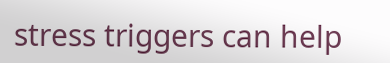stress triggers can help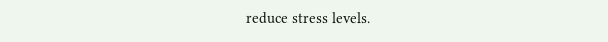reduce stress levels.